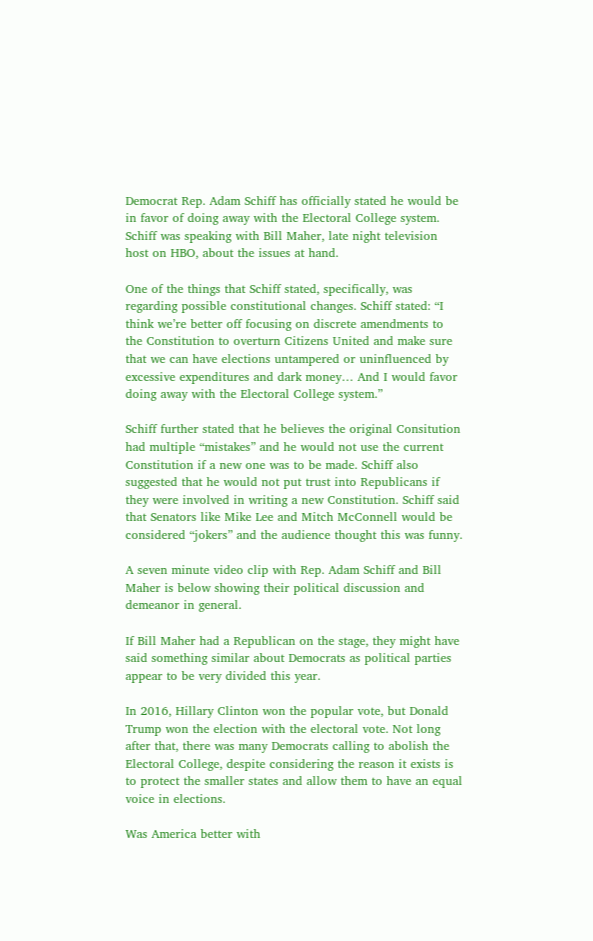Democrat Rep. Adam Schiff has officially stated he would be in favor of doing away with the Electoral College system. Schiff was speaking with Bill Maher, late night television host on HBO, about the issues at hand.

One of the things that Schiff stated, specifically, was regarding possible constitutional changes. Schiff stated: “I think we’re better off focusing on discrete amendments to the Constitution to overturn Citizens United and make sure that we can have elections untampered or uninfluenced by excessive expenditures and dark money… And I would favor doing away with the Electoral College system.”

Schiff further stated that he believes the original Consitution had multiple “mistakes” and he would not use the current Constitution if a new one was to be made. Schiff also suggested that he would not put trust into Republicans if they were involved in writing a new Constitution. Schiff said that Senators like Mike Lee and Mitch McConnell would be considered “jokers” and the audience thought this was funny.

A seven minute video clip with Rep. Adam Schiff and Bill Maher is below showing their political discussion and demeanor in general.

If Bill Maher had a Republican on the stage, they might have said something similar about Democrats as political parties appear to be very divided this year.

In 2016, Hillary Clinton won the popular vote, but Donald Trump won the election with the electoral vote. Not long after that, there was many Democrats calling to abolish the Electoral College, despite considering the reason it exists is to protect the smaller states and allow them to have an equal voice in elections.

Was America better with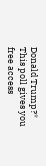Donald Trump?*
This poll gives you free access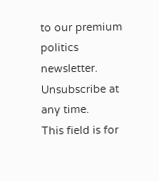to our premium politics newsletter. Unsubscribe at any time.
This field is for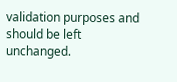validation purposes and should be left unchanged.